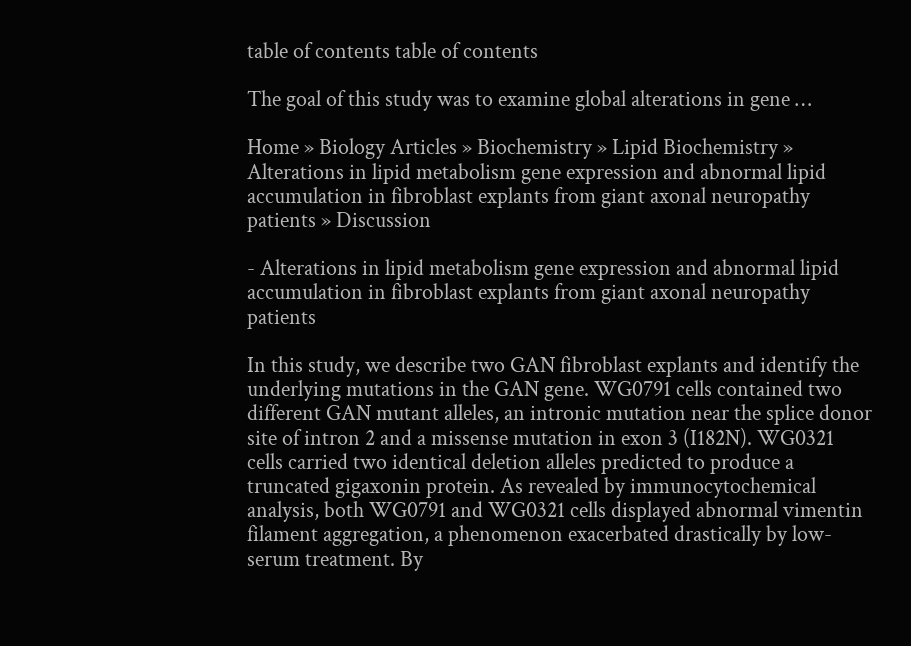table of contents table of contents

The goal of this study was to examine global alterations in gene …

Home » Biology Articles » Biochemistry » Lipid Biochemistry » Alterations in lipid metabolism gene expression and abnormal lipid accumulation in fibroblast explants from giant axonal neuropathy patients » Discussion

- Alterations in lipid metabolism gene expression and abnormal lipid accumulation in fibroblast explants from giant axonal neuropathy patients

In this study, we describe two GAN fibroblast explants and identify the underlying mutations in the GAN gene. WG0791 cells contained two different GAN mutant alleles, an intronic mutation near the splice donor site of intron 2 and a missense mutation in exon 3 (I182N). WG0321 cells carried two identical deletion alleles predicted to produce a truncated gigaxonin protein. As revealed by immunocytochemical analysis, both WG0791 and WG0321 cells displayed abnormal vimentin filament aggregation, a phenomenon exacerbated drastically by low-serum treatment. By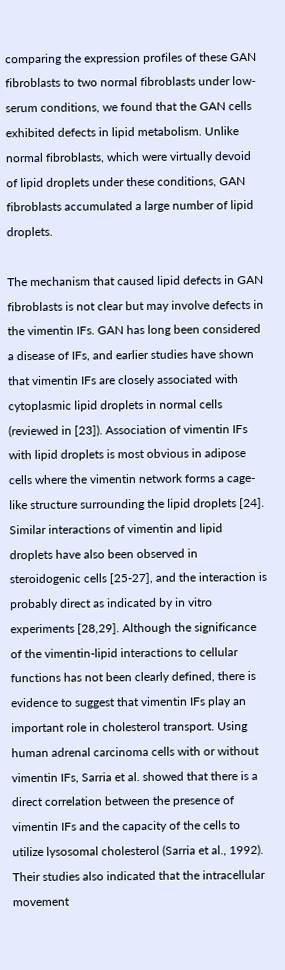comparing the expression profiles of these GAN fibroblasts to two normal fibroblasts under low-serum conditions, we found that the GAN cells exhibited defects in lipid metabolism. Unlike normal fibroblasts, which were virtually devoid of lipid droplets under these conditions, GAN fibroblasts accumulated a large number of lipid droplets.

The mechanism that caused lipid defects in GAN fibroblasts is not clear but may involve defects in the vimentin IFs. GAN has long been considered a disease of IFs, and earlier studies have shown that vimentin IFs are closely associated with cytoplasmic lipid droplets in normal cells (reviewed in [23]). Association of vimentin IFs with lipid droplets is most obvious in adipose cells where the vimentin network forms a cage-like structure surrounding the lipid droplets [24]. Similar interactions of vimentin and lipid droplets have also been observed in steroidogenic cells [25-27], and the interaction is probably direct as indicated by in vitro experiments [28,29]. Although the significance of the vimentin-lipid interactions to cellular functions has not been clearly defined, there is evidence to suggest that vimentin IFs play an important role in cholesterol transport. Using human adrenal carcinoma cells with or without vimentin IFs, Sarria et al. showed that there is a direct correlation between the presence of vimentin IFs and the capacity of the cells to utilize lysosomal cholesterol (Sarria et al., 1992). Their studies also indicated that the intracellular movement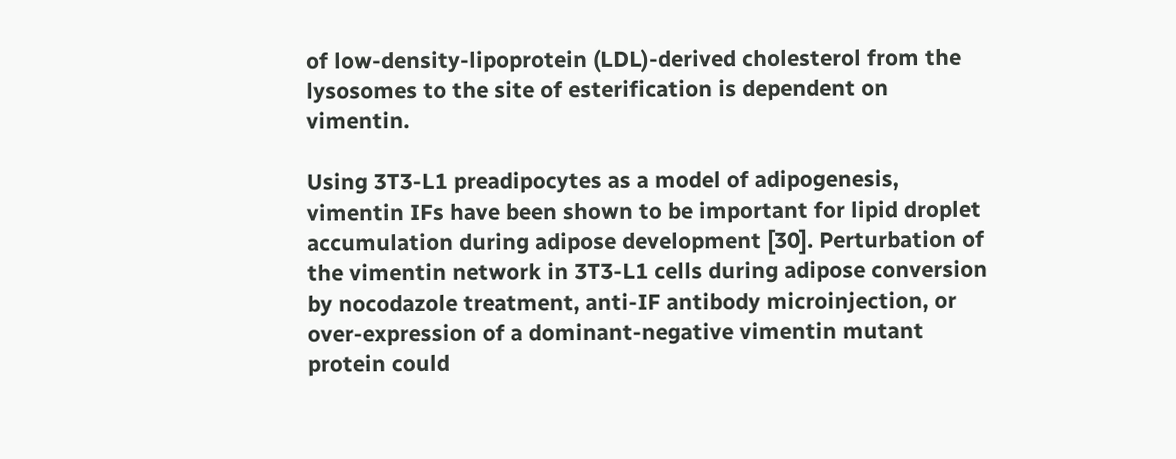of low-density-lipoprotein (LDL)-derived cholesterol from the lysosomes to the site of esterification is dependent on vimentin.

Using 3T3-L1 preadipocytes as a model of adipogenesis, vimentin IFs have been shown to be important for lipid droplet accumulation during adipose development [30]. Perturbation of the vimentin network in 3T3-L1 cells during adipose conversion by nocodazole treatment, anti-IF antibody microinjection, or over-expression of a dominant-negative vimentin mutant protein could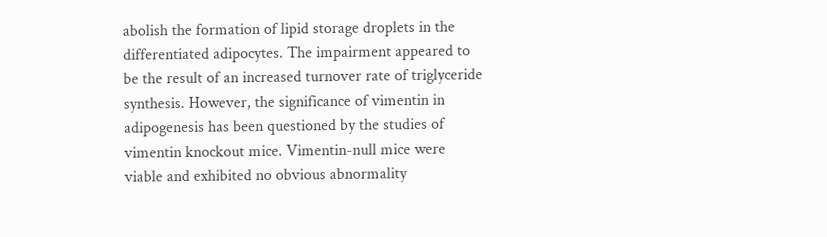abolish the formation of lipid storage droplets in the differentiated adipocytes. The impairment appeared to be the result of an increased turnover rate of triglyceride synthesis. However, the significance of vimentin in adipogenesis has been questioned by the studies of vimentin knockout mice. Vimentin-null mice were viable and exhibited no obvious abnormality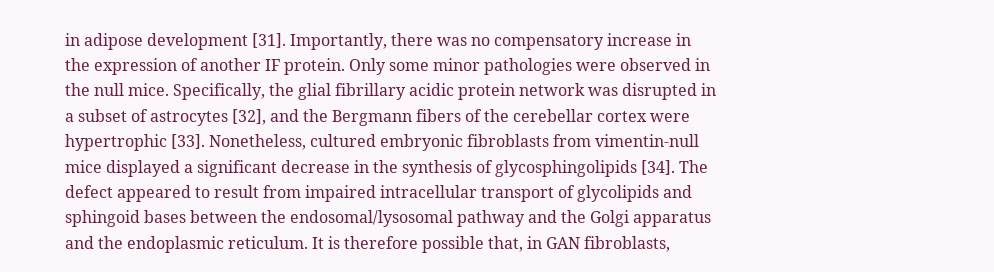in adipose development [31]. Importantly, there was no compensatory increase in the expression of another IF protein. Only some minor pathologies were observed in the null mice. Specifically, the glial fibrillary acidic protein network was disrupted in a subset of astrocytes [32], and the Bergmann fibers of the cerebellar cortex were hypertrophic [33]. Nonetheless, cultured embryonic fibroblasts from vimentin-null mice displayed a significant decrease in the synthesis of glycosphingolipids [34]. The defect appeared to result from impaired intracellular transport of glycolipids and sphingoid bases between the endosomal/lysosomal pathway and the Golgi apparatus and the endoplasmic reticulum. It is therefore possible that, in GAN fibroblasts,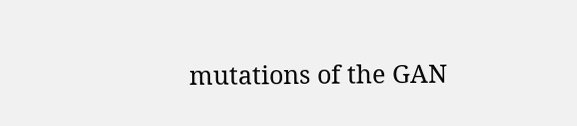mutations of the GAN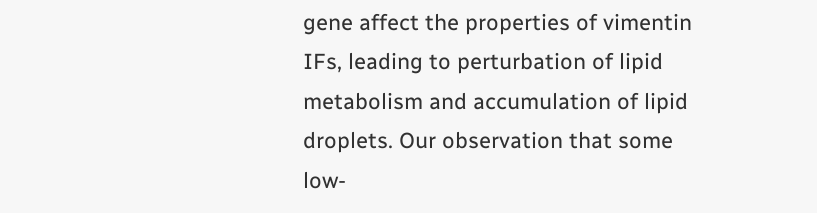gene affect the properties of vimentin IFs, leading to perturbation of lipid metabolism and accumulation of lipid droplets. Our observation that some low-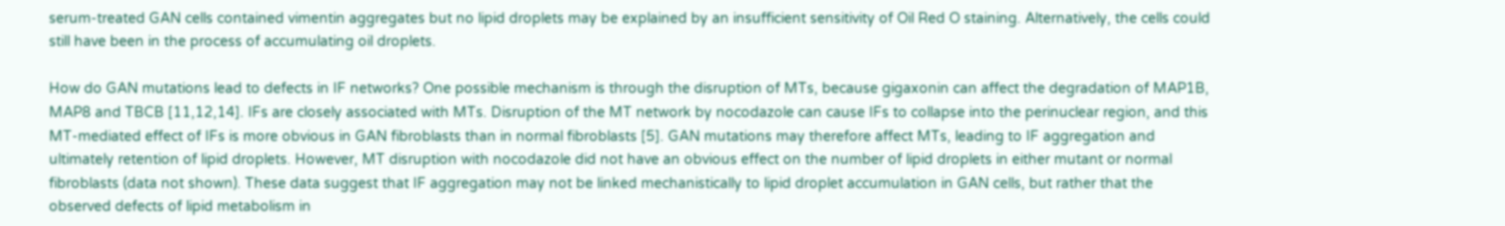serum-treated GAN cells contained vimentin aggregates but no lipid droplets may be explained by an insufficient sensitivity of Oil Red O staining. Alternatively, the cells could still have been in the process of accumulating oil droplets.

How do GAN mutations lead to defects in IF networks? One possible mechanism is through the disruption of MTs, because gigaxonin can affect the degradation of MAP1B, MAP8 and TBCB [11,12,14]. IFs are closely associated with MTs. Disruption of the MT network by nocodazole can cause IFs to collapse into the perinuclear region, and this MT-mediated effect of IFs is more obvious in GAN fibroblasts than in normal fibroblasts [5]. GAN mutations may therefore affect MTs, leading to IF aggregation and ultimately retention of lipid droplets. However, MT disruption with nocodazole did not have an obvious effect on the number of lipid droplets in either mutant or normal fibroblasts (data not shown). These data suggest that IF aggregation may not be linked mechanistically to lipid droplet accumulation in GAN cells, but rather that the observed defects of lipid metabolism in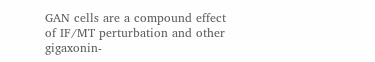GAN cells are a compound effect of IF/MT perturbation and other gigaxonin-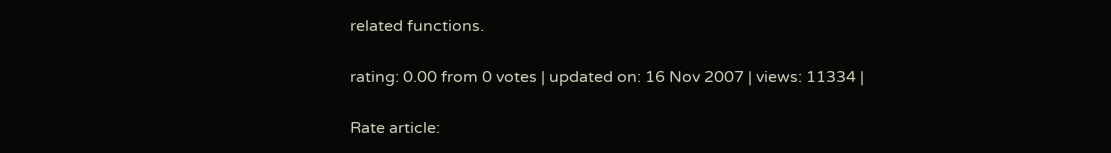related functions.

rating: 0.00 from 0 votes | updated on: 16 Nov 2007 | views: 11334 |

Rate article: